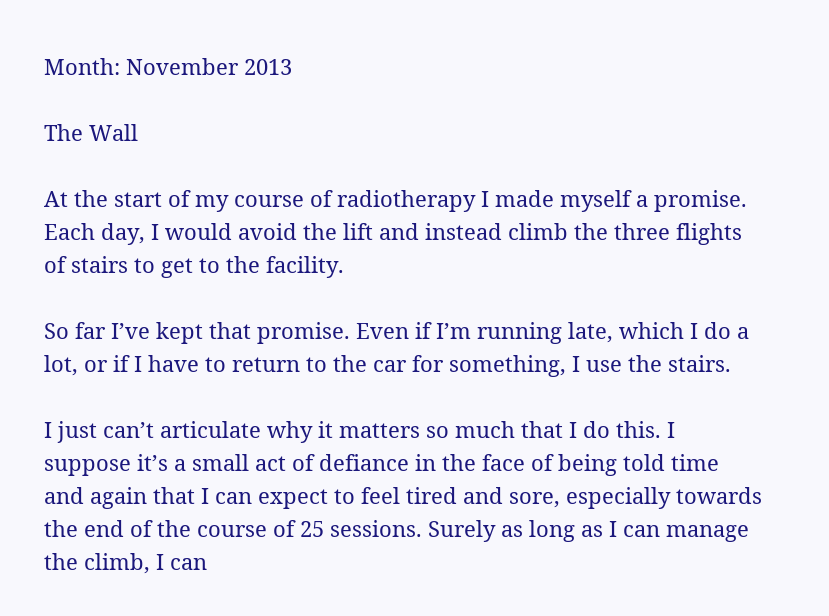Month: November 2013

The Wall

At the start of my course of radiotherapy I made myself a promise. Each day, I would avoid the lift and instead climb the three flights of stairs to get to the facility.

So far I’ve kept that promise. Even if I’m running late, which I do a lot, or if I have to return to the car for something, I use the stairs.

I just can’t articulate why it matters so much that I do this. I suppose it’s a small act of defiance in the face of being told time and again that I can expect to feel tired and sore, especially towards the end of the course of 25 sessions. Surely as long as I can manage the climb, I can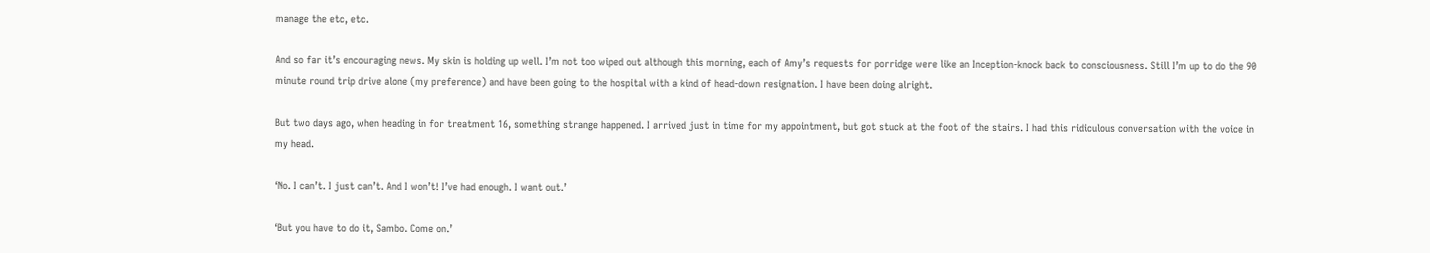manage the etc, etc.

And so far it’s encouraging news. My skin is holding up well. I’m not too wiped out although this morning, each of Amy’s requests for porridge were like an Inception-knock back to consciousness. Still I’m up to do the 90 minute round trip drive alone (my preference) and have been going to the hospital with a kind of head-down resignation. I have been doing alright.

But two days ago, when heading in for treatment 16, something strange happened. I arrived just in time for my appointment, but got stuck at the foot of the stairs. I had this ridiculous conversation with the voice in my head.

‘No. I can’t. I just can’t. And I won’t! I’ve had enough. I want out.’

‘But you have to do it, Sambo. Come on.’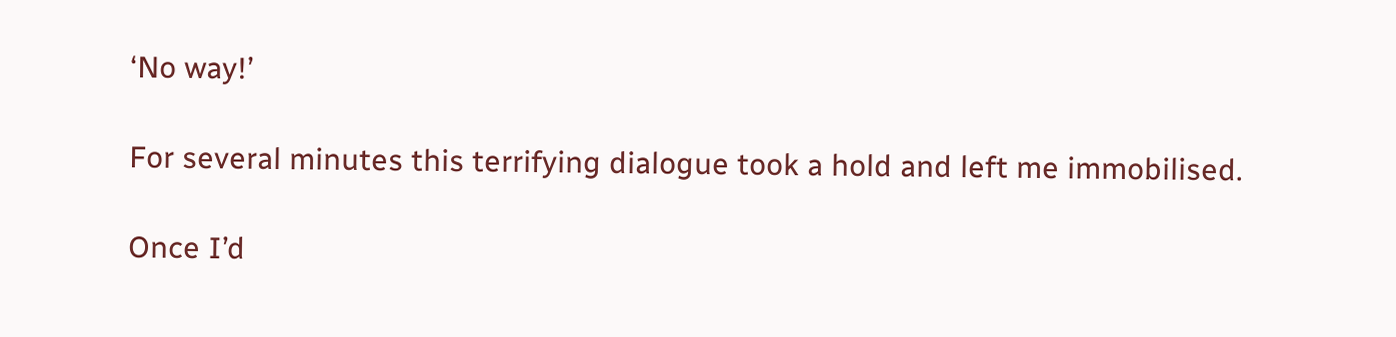‘No way!’

For several minutes this terrifying dialogue took a hold and left me immobilised.

Once I’d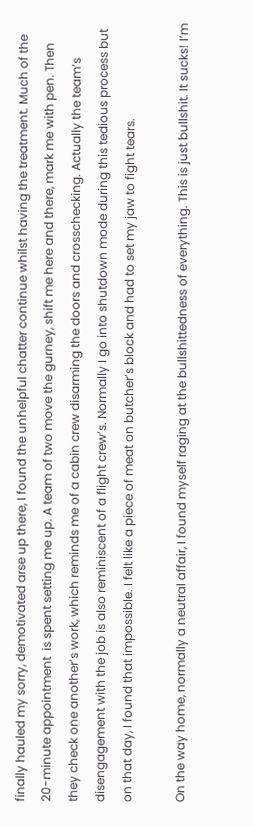finally hauled my sorry, demotivated arse up there, I found the unhelpful chatter continue whilst having the treatment. Much of the 20-minute appointment  is spent setting me up. A team of two move the gurney, shift me here and there, mark me with pen. Then they check one another’s work, which reminds me of a cabin crew disarming the doors and crosschecking. Actually the team’s disengagement with the job is also reminiscent of a flight crew’s. Normally I go into shutdown mode during this tedious process but on that day, I found that impossible. I felt like a piece of meat on butcher’s block and had to set my jaw to fight tears.

On the way home, normally a neutral affair, I found myself raging at the bullshittedness of everything. This is just bullshit. It sucks! I’m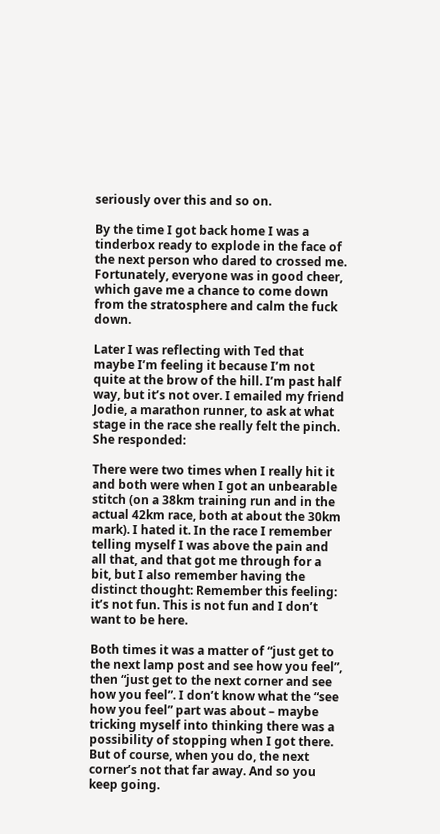seriously over this and so on.

By the time I got back home I was a tinderbox ready to explode in the face of the next person who dared to crossed me. Fortunately, everyone was in good cheer, which gave me a chance to come down from the stratosphere and calm the fuck down.

Later I was reflecting with Ted that maybe I’m feeling it because I’m not quite at the brow of the hill. I’m past half way, but it’s not over. I emailed my friend Jodie, a marathon runner, to ask at what stage in the race she really felt the pinch. She responded:

There were two times when I really hit it and both were when I got an unbearable stitch (on a 38km training run and in the actual 42km race, both at about the 30km mark). I hated it. In the race I remember telling myself I was above the pain and all that, and that got me through for a bit, but I also remember having the distinct thought: Remember this feeling: it’s not fun. This is not fun and I don’t want to be here.

Both times it was a matter of “just get to the next lamp post and see how you feel”, then “just get to the next corner and see how you feel”. I don’t know what the “see how you feel” part was about – maybe tricking myself into thinking there was a possibility of stopping when I got there. But of course, when you do, the next corner’s not that far away. And so you keep going.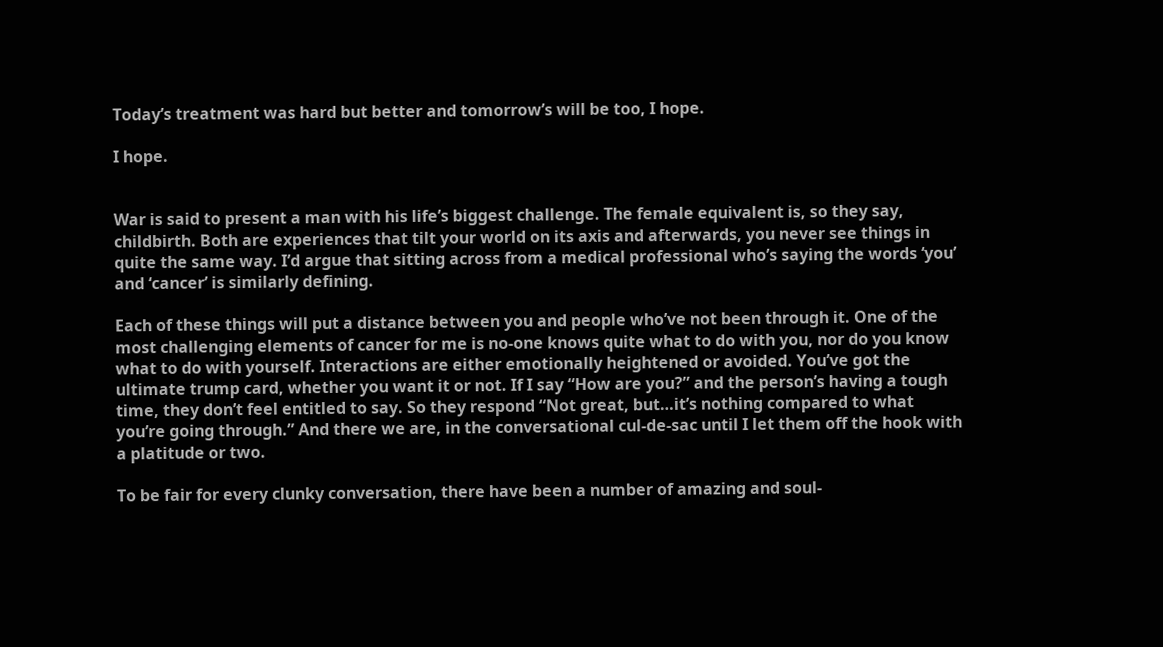Today’s treatment was hard but better and tomorrow’s will be too, I hope.

I hope.


War is said to present a man with his life’s biggest challenge. The female equivalent is, so they say, childbirth. Both are experiences that tilt your world on its axis and afterwards, you never see things in quite the same way. I’d argue that sitting across from a medical professional who’s saying the words ‘you’ and ‘cancer’ is similarly defining.

Each of these things will put a distance between you and people who’ve not been through it. One of the most challenging elements of cancer for me is no-one knows quite what to do with you, nor do you know what to do with yourself. Interactions are either emotionally heightened or avoided. You’ve got the ultimate trump card, whether you want it or not. If I say “How are you?” and the person’s having a tough time, they don’t feel entitled to say. So they respond “Not great, but…it’s nothing compared to what you’re going through.” And there we are, in the conversational cul-de-sac until I let them off the hook with a platitude or two.

To be fair for every clunky conversation, there have been a number of amazing and soul-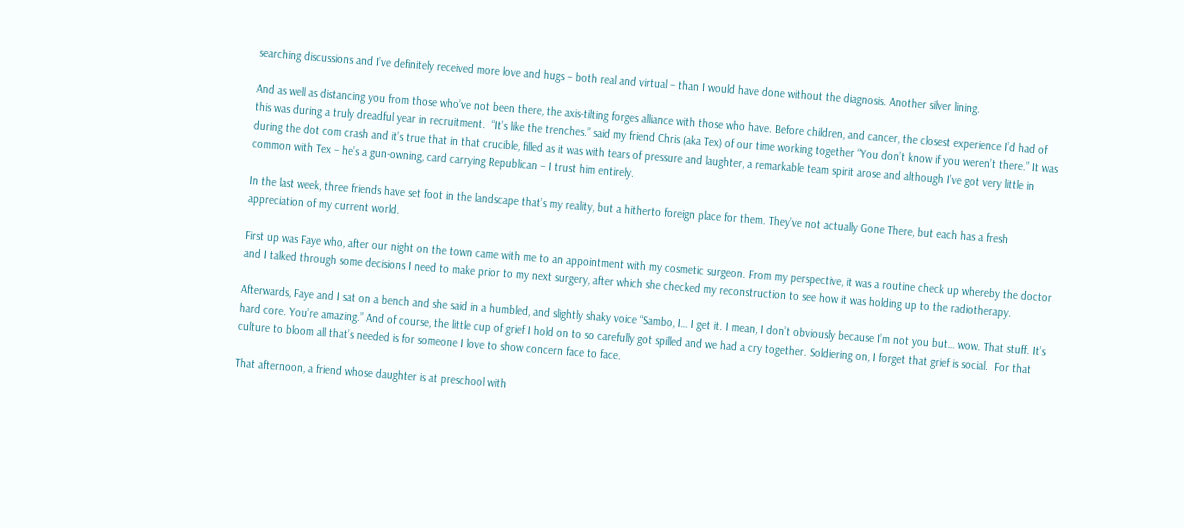searching discussions and I’ve definitely received more love and hugs – both real and virtual – than I would have done without the diagnosis. Another silver lining.

And as well as distancing you from those who’ve not been there, the axis-tilting forges alliance with those who have. Before children, and cancer, the closest experience I’d had of this was during a truly dreadful year in recruitment.  “It’s like the trenches.” said my friend Chris (aka Tex) of our time working together “You don’t know if you weren’t there.” It was during the dot com crash and it’s true that in that crucible, filled as it was with tears of pressure and laughter, a remarkable team spirit arose and although I’ve got very little in common with Tex – he’s a gun-owning, card carrying Republican – I trust him entirely.

In the last week, three friends have set foot in the landscape that’s my reality, but a hitherto foreign place for them. They’ve not actually Gone There, but each has a fresh appreciation of my current world.

First up was Faye who, after our night on the town came with me to an appointment with my cosmetic surgeon. From my perspective, it was a routine check up whereby the doctor and I talked through some decisions I need to make prior to my next surgery, after which she checked my reconstruction to see how it was holding up to the radiotherapy.

Afterwards, Faye and I sat on a bench and she said in a humbled, and slightly shaky voice “Sambo, I… I get it. I mean, I don’t obviously because I’m not you but… wow. That stuff. It’s hard core. You’re amazing.” And of course, the little cup of grief I hold on to so carefully got spilled and we had a cry together. Soldiering on, I forget that grief is social.  For that culture to bloom all that’s needed is for someone I love to show concern face to face.

That afternoon, a friend whose daughter is at preschool with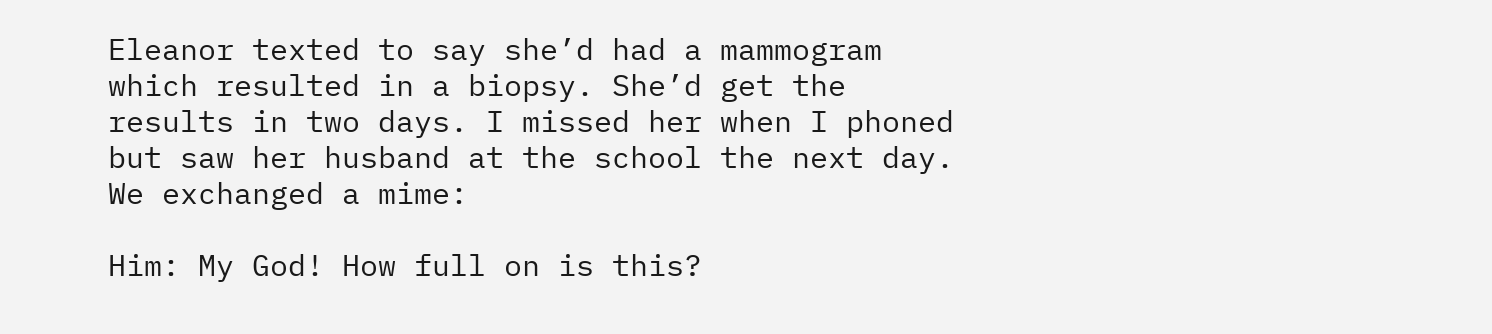Eleanor texted to say she’d had a mammogram which resulted in a biopsy. She’d get the results in two days. I missed her when I phoned but saw her husband at the school the next day. We exchanged a mime:

Him: My God! How full on is this?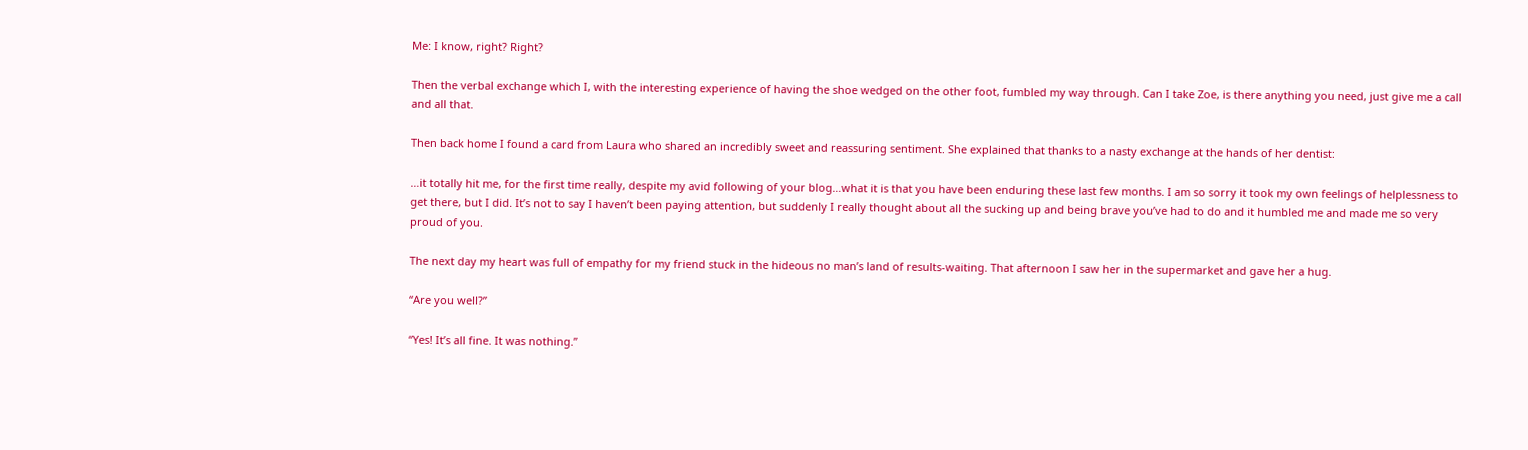Me: I know, right? Right?

Then the verbal exchange which I, with the interesting experience of having the shoe wedged on the other foot, fumbled my way through. Can I take Zoe, is there anything you need, just give me a call and all that.

Then back home I found a card from Laura who shared an incredibly sweet and reassuring sentiment. She explained that thanks to a nasty exchange at the hands of her dentist:

…it totally hit me, for the first time really, despite my avid following of your blog…what it is that you have been enduring these last few months. I am so sorry it took my own feelings of helplessness to get there, but I did. It’s not to say I haven’t been paying attention, but suddenly I really thought about all the sucking up and being brave you’ve had to do and it humbled me and made me so very proud of you.

The next day my heart was full of empathy for my friend stuck in the hideous no man’s land of results-waiting. That afternoon I saw her in the supermarket and gave her a hug.

“Are you well?”

“Yes! It’s all fine. It was nothing.”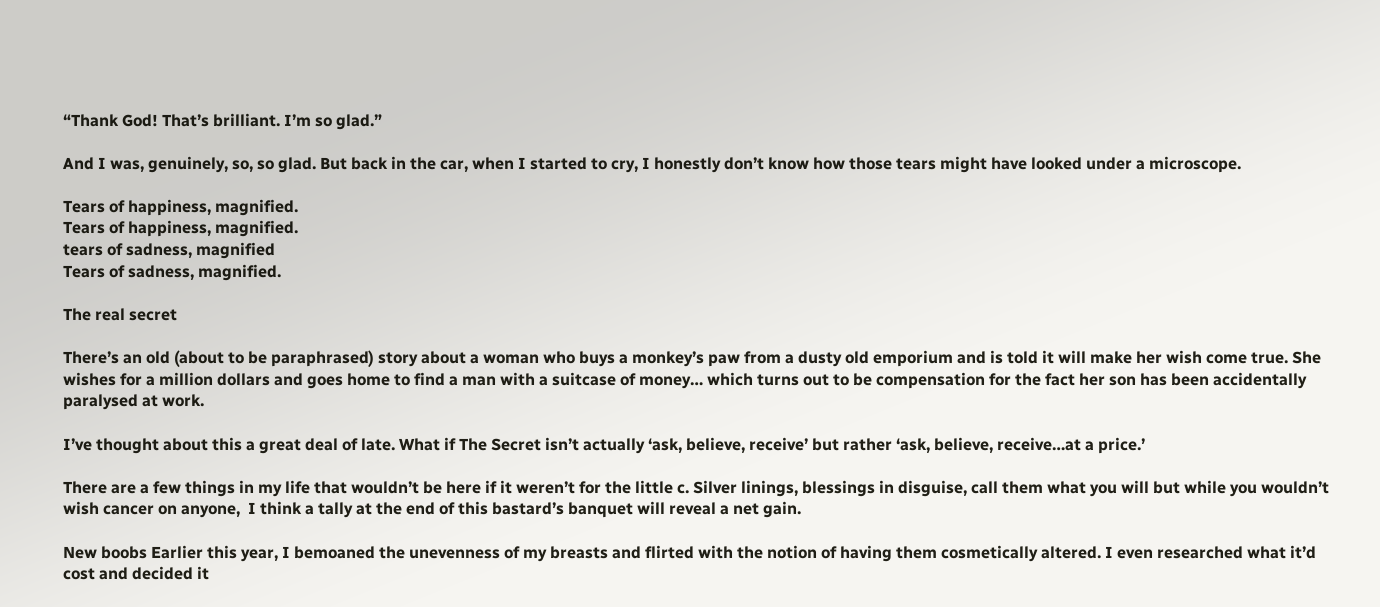“Thank God! That’s brilliant. I’m so glad.”

And I was, genuinely, so, so glad. But back in the car, when I started to cry, I honestly don’t know how those tears might have looked under a microscope.

Tears of happiness, magnified.
Tears of happiness, magnified.
tears of sadness, magnified
Tears of sadness, magnified.

The real secret

There’s an old (about to be paraphrased) story about a woman who buys a monkey’s paw from a dusty old emporium and is told it will make her wish come true. She wishes for a million dollars and goes home to find a man with a suitcase of money… which turns out to be compensation for the fact her son has been accidentally paralysed at work.

I’ve thought about this a great deal of late. What if The Secret isn’t actually ‘ask, believe, receive’ but rather ‘ask, believe, receive…at a price.’

There are a few things in my life that wouldn’t be here if it weren’t for the little c. Silver linings, blessings in disguise, call them what you will but while you wouldn’t wish cancer on anyone,  I think a tally at the end of this bastard’s banquet will reveal a net gain.

New boobs Earlier this year, I bemoaned the unevenness of my breasts and flirted with the notion of having them cosmetically altered. I even researched what it’d cost and decided it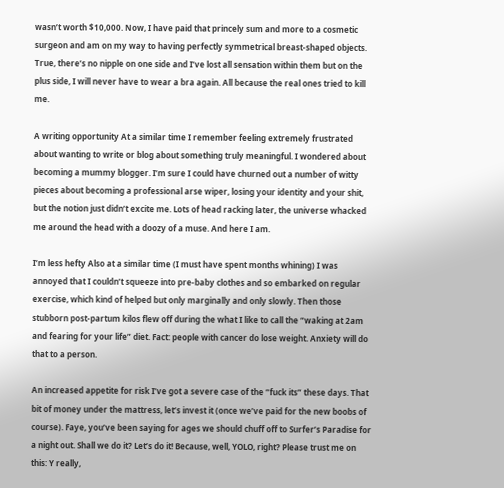wasn’t worth $10,000. Now, I have paid that princely sum and more to a cosmetic surgeon and am on my way to having perfectly symmetrical breast-shaped objects. True, there’s no nipple on one side and I’ve lost all sensation within them but on the plus side, I will never have to wear a bra again. All because the real ones tried to kill me.

A writing opportunity At a similar time I remember feeling extremely frustrated about wanting to write or blog about something truly meaningful. I wondered about becoming a mummy blogger. I’m sure I could have churned out a number of witty pieces about becoming a professional arse wiper, losing your identity and your shit, but the notion just didn’t excite me. Lots of head racking later, the universe whacked me around the head with a doozy of a muse. And here I am.

I’m less hefty Also at a similar time (I must have spent months whining) I was annoyed that I couldn’t squeeze into pre-baby clothes and so embarked on regular exercise, which kind of helped but only marginally and only slowly. Then those stubborn post-partum kilos flew off during the what I like to call the “waking at 2am and fearing for your life” diet. Fact: people with cancer do lose weight. Anxiety will do that to a person.

An increased appetite for risk I’ve got a severe case of the “fuck its” these days. That bit of money under the mattress, let’s invest it (once we’ve paid for the new boobs of course). Faye, you’ve been saying for ages we should chuff off to Surfer’s Paradise for a night out. Shall we do it? Let’s do it! Because, well, YOLO, right? Please trust me on this: Y really,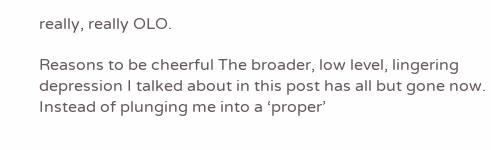really, really OLO.

Reasons to be cheerful The broader, low level, lingering depression I talked about in this post has all but gone now. Instead of plunging me into a ‘proper’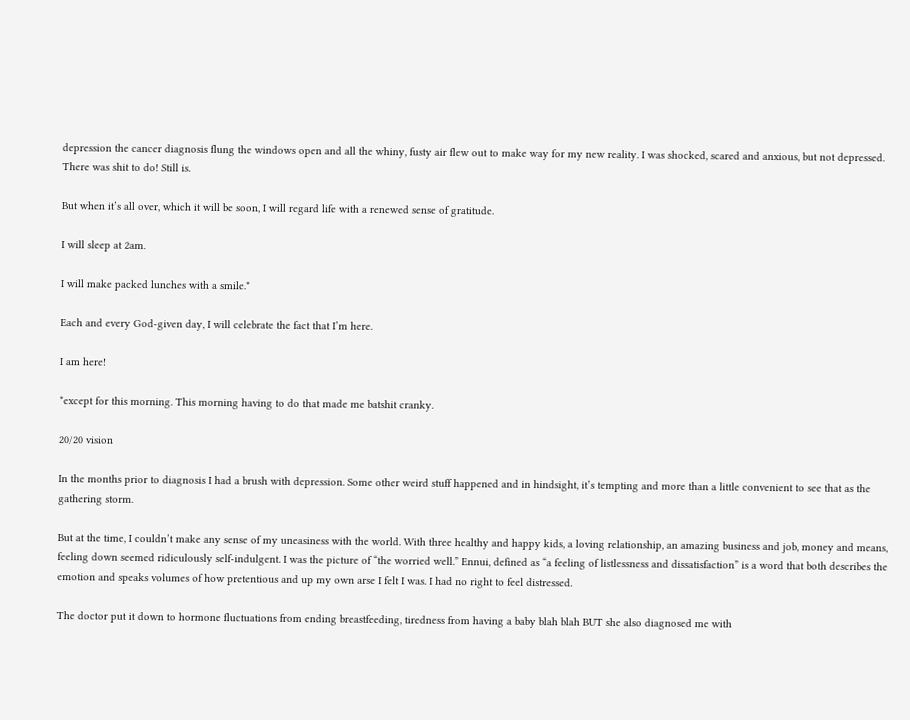depression the cancer diagnosis flung the windows open and all the whiny, fusty air flew out to make way for my new reality. I was shocked, scared and anxious, but not depressed. There was shit to do! Still is.

But when it’s all over, which it will be soon, I will regard life with a renewed sense of gratitude.

I will sleep at 2am.

I will make packed lunches with a smile.*

Each and every God-given day, I will celebrate the fact that I’m here.

I am here!

*except for this morning. This morning having to do that made me batshit cranky.

20/20 vision

In the months prior to diagnosis I had a brush with depression. Some other weird stuff happened and in hindsight, it’s tempting and more than a little convenient to see that as the gathering storm.

But at the time, I couldn’t make any sense of my uneasiness with the world. With three healthy and happy kids, a loving relationship, an amazing business and job, money and means, feeling down seemed ridiculously self-indulgent. I was the picture of “the worried well.” Ennui, defined as “a feeling of listlessness and dissatisfaction” is a word that both describes the emotion and speaks volumes of how pretentious and up my own arse I felt I was. I had no right to feel distressed.

The doctor put it down to hormone fluctuations from ending breastfeeding, tiredness from having a baby blah blah BUT she also diagnosed me with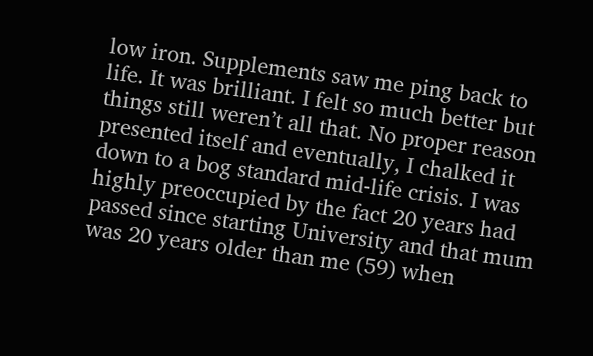low iron. Supplements saw me ping back to life. It was brilliant. I felt so much better but things still weren’t all that. No proper reason presented itself and eventually, I chalked it down to a bog standard mid-life crisis. I was highly preoccupied by the fact 20 years had passed since starting University and that mum was 20 years older than me (59) when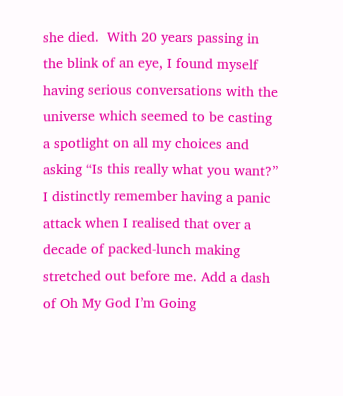she died.  With 20 years passing in the blink of an eye, I found myself having serious conversations with the universe which seemed to be casting a spotlight on all my choices and asking “Is this really what you want?” I distinctly remember having a panic attack when I realised that over a decade of packed-lunch making stretched out before me. Add a dash of Oh My God I’m Going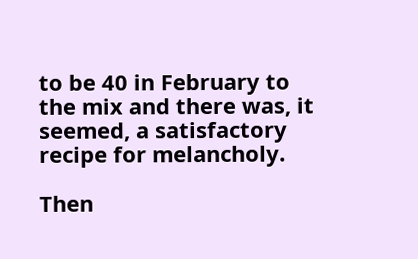to be 40 in February to the mix and there was, it seemed, a satisfactory recipe for melancholy.

Then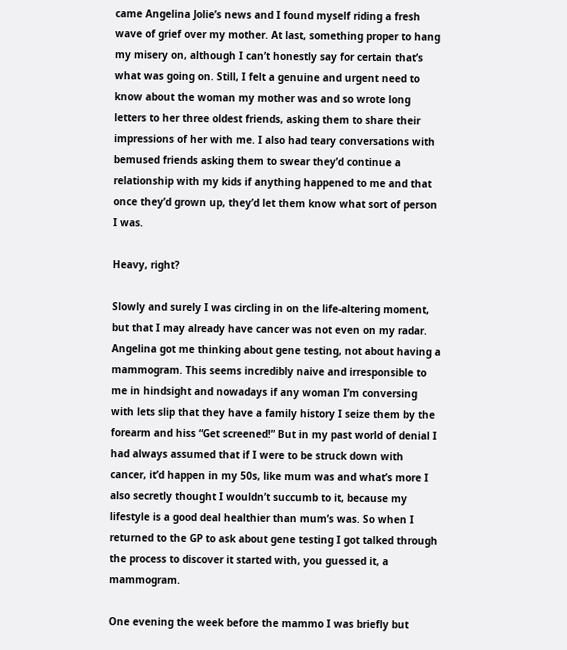came Angelina Jolie’s news and I found myself riding a fresh wave of grief over my mother. At last, something proper to hang my misery on, although I can’t honestly say for certain that’s what was going on. Still, I felt a genuine and urgent need to know about the woman my mother was and so wrote long letters to her three oldest friends, asking them to share their impressions of her with me. I also had teary conversations with bemused friends asking them to swear they’d continue a relationship with my kids if anything happened to me and that once they’d grown up, they’d let them know what sort of person I was.

Heavy, right?

Slowly and surely I was circling in on the life-altering moment, but that I may already have cancer was not even on my radar. Angelina got me thinking about gene testing, not about having a mammogram. This seems incredibly naive and irresponsible to me in hindsight and nowadays if any woman I’m conversing with lets slip that they have a family history I seize them by the forearm and hiss “Get screened!” But in my past world of denial I had always assumed that if I were to be struck down with cancer, it’d happen in my 50s, like mum was and what’s more I also secretly thought I wouldn’t succumb to it, because my lifestyle is a good deal healthier than mum’s was. So when I returned to the GP to ask about gene testing I got talked through the process to discover it started with, you guessed it, a mammogram.

One evening the week before the mammo I was briefly but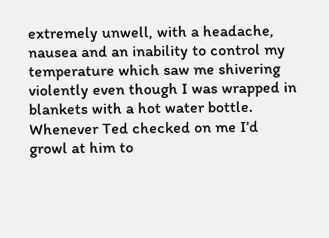extremely unwell, with a headache, nausea and an inability to control my temperature which saw me shivering violently even though I was wrapped in blankets with a hot water bottle. Whenever Ted checked on me I’d growl at him to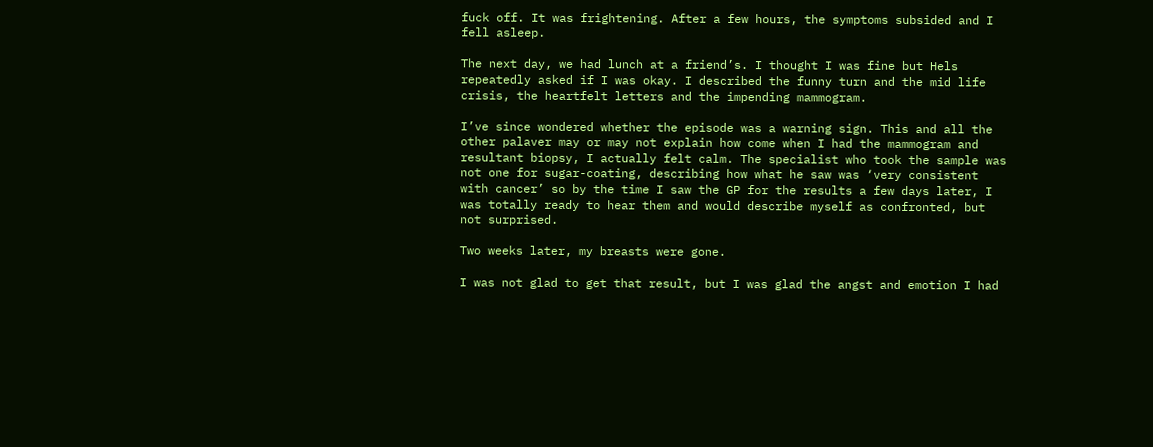fuck off. It was frightening. After a few hours, the symptoms subsided and I fell asleep.

The next day, we had lunch at a friend’s. I thought I was fine but Hels repeatedly asked if I was okay. I described the funny turn and the mid life crisis, the heartfelt letters and the impending mammogram.

I’ve since wondered whether the episode was a warning sign. This and all the other palaver may or may not explain how come when I had the mammogram and resultant biopsy, I actually felt calm. The specialist who took the sample was not one for sugar-coating, describing how what he saw was ‘very consistent with cancer’ so by the time I saw the GP for the results a few days later, I was totally ready to hear them and would describe myself as confronted, but not surprised.

Two weeks later, my breasts were gone.

I was not glad to get that result, but I was glad the angst and emotion I had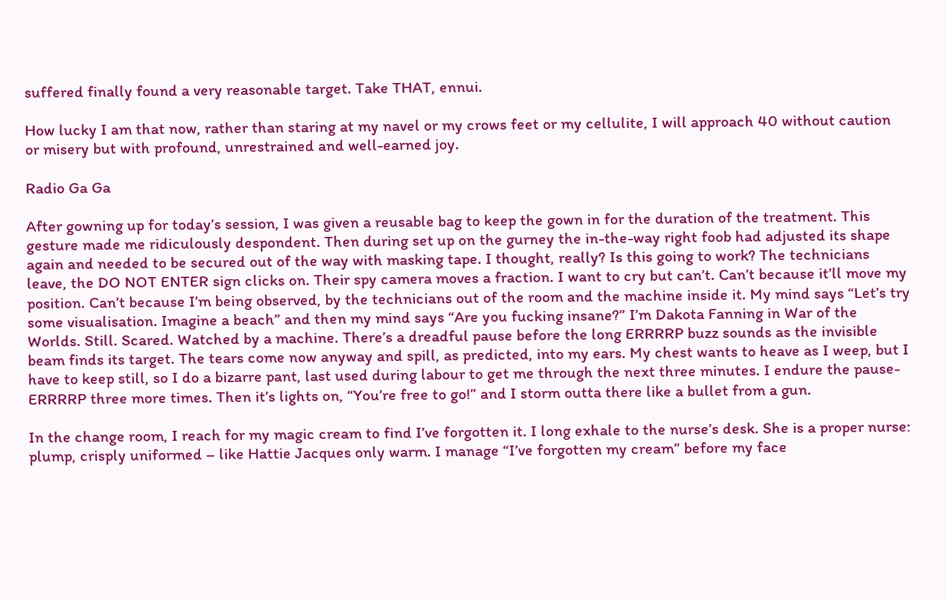suffered finally found a very reasonable target. Take THAT, ennui.

How lucky I am that now, rather than staring at my navel or my crows feet or my cellulite, I will approach 40 without caution or misery but with profound, unrestrained and well-earned joy.

Radio Ga Ga

After gowning up for today’s session, I was given a reusable bag to keep the gown in for the duration of the treatment. This gesture made me ridiculously despondent. Then during set up on the gurney the in-the-way right foob had adjusted its shape again and needed to be secured out of the way with masking tape. I thought, really? Is this going to work? The technicians leave, the DO NOT ENTER sign clicks on. Their spy camera moves a fraction. I want to cry but can’t. Can’t because it’ll move my position. Can’t because I’m being observed, by the technicians out of the room and the machine inside it. My mind says “Let’s try some visualisation. Imagine a beach” and then my mind says “Are you fucking insane?” I’m Dakota Fanning in War of the Worlds. Still. Scared. Watched by a machine. There’s a dreadful pause before the long ERRRRP buzz sounds as the invisible beam finds its target. The tears come now anyway and spill, as predicted, into my ears. My chest wants to heave as I weep, but I have to keep still, so I do a bizarre pant, last used during labour to get me through the next three minutes. I endure the pause-ERRRRP three more times. Then it’s lights on, “You’re free to go!” and I storm outta there like a bullet from a gun.

In the change room, I reach for my magic cream to find I’ve forgotten it. I long exhale to the nurse’s desk. She is a proper nurse: plump, crisply uniformed – like Hattie Jacques only warm. I manage “I’ve forgotten my cream” before my face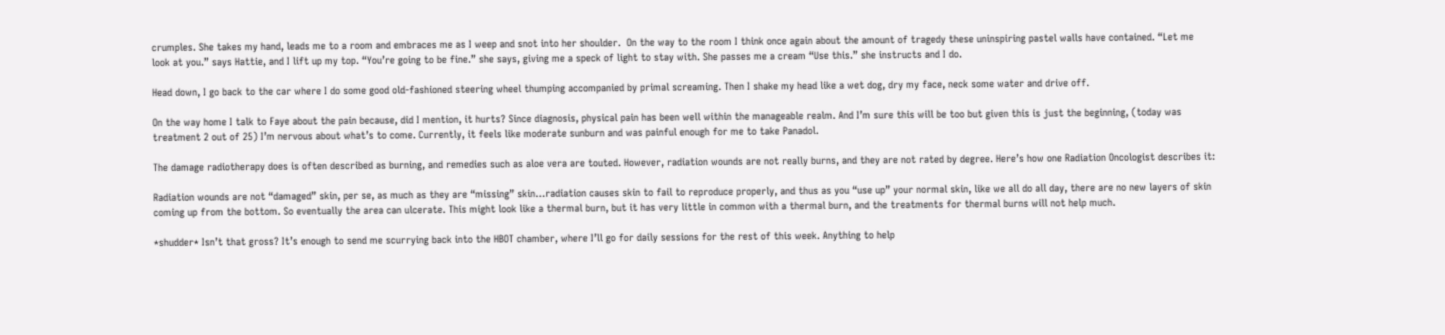crumples. She takes my hand, leads me to a room and embraces me as I weep and snot into her shoulder.  On the way to the room I think once again about the amount of tragedy these uninspiring pastel walls have contained. “Let me look at you.” says Hattie, and I lift up my top. “You’re going to be fine.” she says, giving me a speck of light to stay with. She passes me a cream “Use this.” she instructs and I do.

Head down, I go back to the car where I do some good old-fashioned steering wheel thumping accompanied by primal screaming. Then I shake my head like a wet dog, dry my face, neck some water and drive off.

On the way home I talk to Faye about the pain because, did I mention, it hurts? Since diagnosis, physical pain has been well within the manageable realm. And I’m sure this will be too but given this is just the beginning, (today was treatment 2 out of 25) I’m nervous about what’s to come. Currently, it feels like moderate sunburn and was painful enough for me to take Panadol.

The damage radiotherapy does is often described as burning, and remedies such as aloe vera are touted. However, radiation wounds are not really burns, and they are not rated by degree. Here’s how one Radiation Oncologist describes it:

Radiation wounds are not “damaged” skin, per se, as much as they are “missing” skin…radiation causes skin to fail to reproduce properly, and thus as you “use up” your normal skin, like we all do all day, there are no new layers of skin coming up from the bottom. So eventually the area can ulcerate. This might look like a thermal burn, but it has very little in common with a thermal burn, and the treatments for thermal burns will not help much.

*shudder* Isn’t that gross? It’s enough to send me scurrying back into the HBOT chamber, where I’ll go for daily sessions for the rest of this week. Anything to help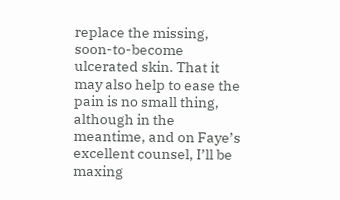replace the missing, soon-to-become ulcerated skin. That it may also help to ease the pain is no small thing, although in the meantime, and on Faye’s excellent counsel, I’ll be maxing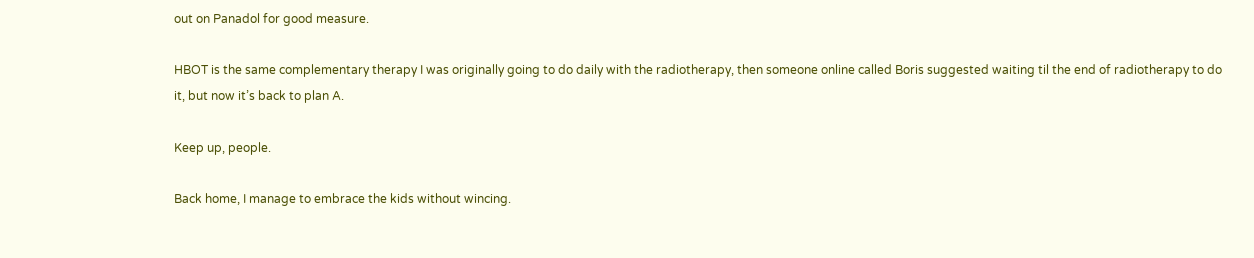out on Panadol for good measure.

HBOT is the same complementary therapy I was originally going to do daily with the radiotherapy, then someone online called Boris suggested waiting til the end of radiotherapy to do it, but now it’s back to plan A.

Keep up, people.

Back home, I manage to embrace the kids without wincing.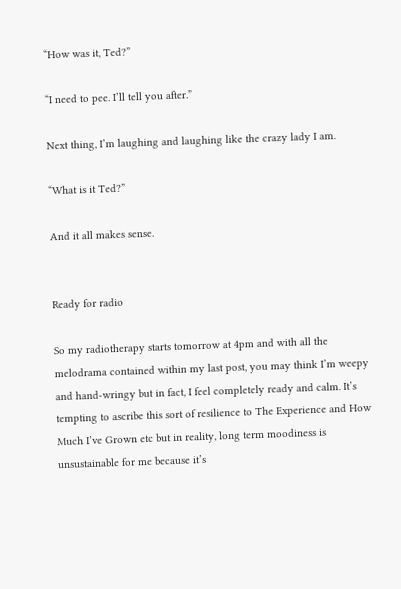“How was it, Ted?”

“I need to pee. I’ll tell you after.”

Next thing, I’m laughing and laughing like the crazy lady I am.

“What is it Ted?”

And it all makes sense.


Ready for radio

So my radiotherapy starts tomorrow at 4pm and with all the melodrama contained within my last post, you may think I’m weepy and hand-wringy but in fact, I feel completely ready and calm. It’s tempting to ascribe this sort of resilience to The Experience and How Much I’ve Grown etc but in reality, long term moodiness is unsustainable for me because it’s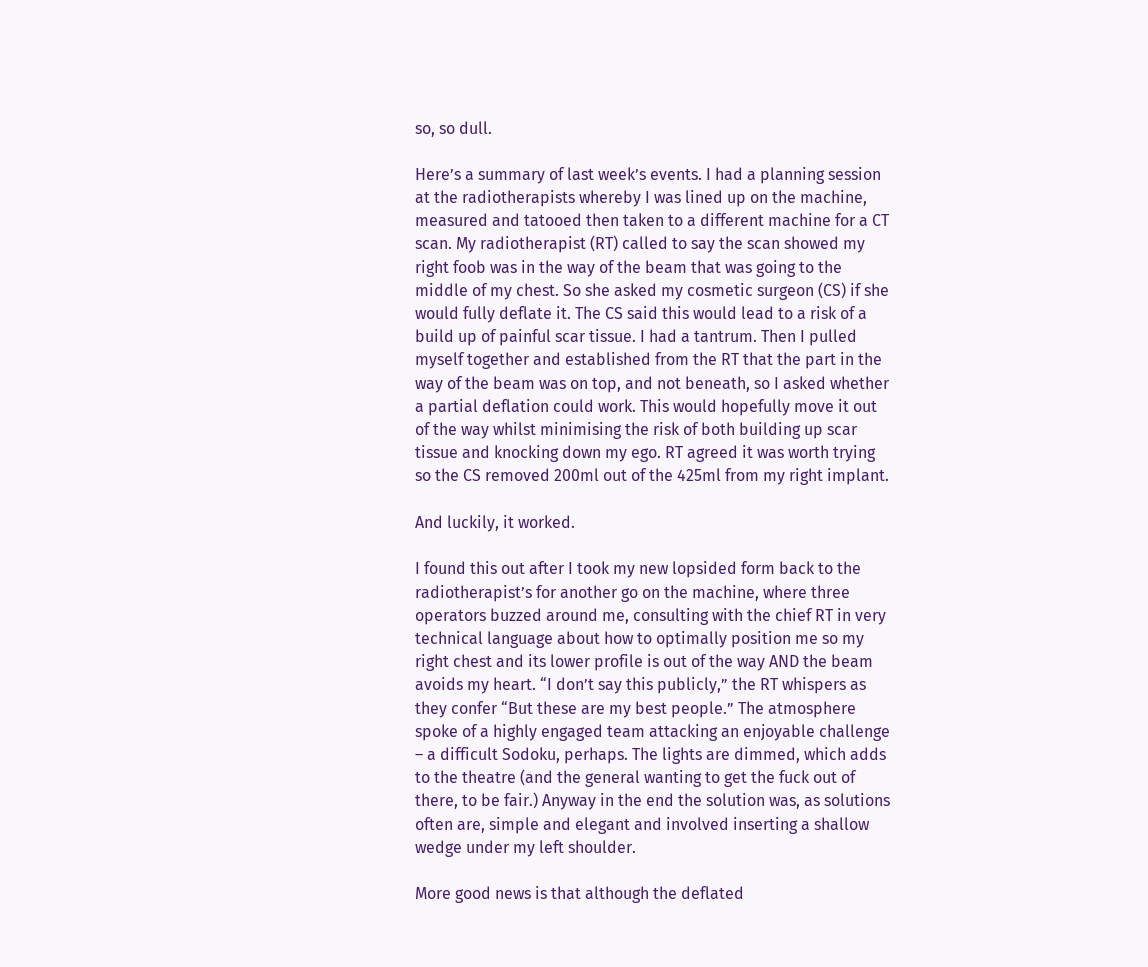so, so dull.

Here’s a summary of last week’s events. I had a planning session at the radiotherapists whereby I was lined up on the machine, measured and tatooed then taken to a different machine for a CT scan. My radiotherapist (RT) called to say the scan showed my right foob was in the way of the beam that was going to the middle of my chest. So she asked my cosmetic surgeon (CS) if she would fully deflate it. The CS said this would lead to a risk of a build up of painful scar tissue. I had a tantrum. Then I pulled myself together and established from the RT that the part in the way of the beam was on top, and not beneath, so I asked whether a partial deflation could work. This would hopefully move it out of the way whilst minimising the risk of both building up scar tissue and knocking down my ego. RT agreed it was worth trying so the CS removed 200ml out of the 425ml from my right implant.

And luckily, it worked.

I found this out after I took my new lopsided form back to the radiotherapist’s for another go on the machine, where three operators buzzed around me, consulting with the chief RT in very technical language about how to optimally position me so my right chest and its lower profile is out of the way AND the beam avoids my heart. “I don’t say this publicly,” the RT whispers as they confer “But these are my best people.” The atmosphere spoke of a highly engaged team attacking an enjoyable challenge – a difficult Sodoku, perhaps. The lights are dimmed, which adds to the theatre (and the general wanting to get the fuck out of there, to be fair.) Anyway in the end the solution was, as solutions often are, simple and elegant and involved inserting a shallow wedge under my left shoulder.

More good news is that although the deflated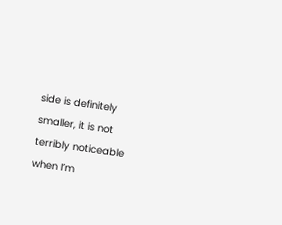side is definitely smaller, it is not terribly noticeable when I’m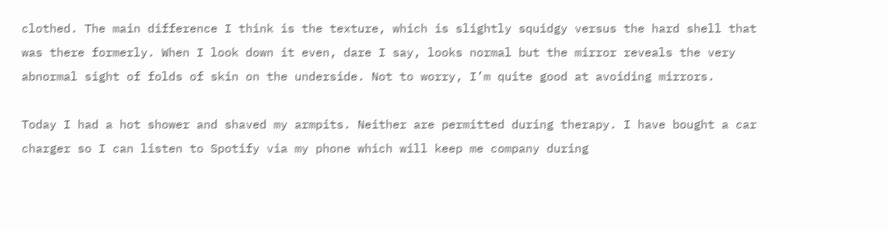clothed. The main difference I think is the texture, which is slightly squidgy versus the hard shell that was there formerly. When I look down it even, dare I say, looks normal but the mirror reveals the very abnormal sight of folds of skin on the underside. Not to worry, I’m quite good at avoiding mirrors.

Today I had a hot shower and shaved my armpits. Neither are permitted during therapy. I have bought a car charger so I can listen to Spotify via my phone which will keep me company during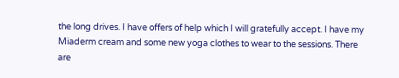the long drives. I have offers of help which I will gratefully accept. I have my Miaderm cream and some new yoga clothes to wear to the sessions. There are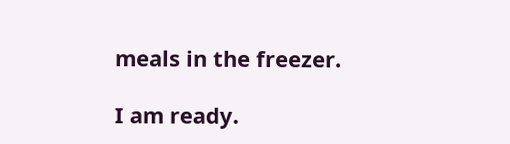meals in the freezer.

I am ready.